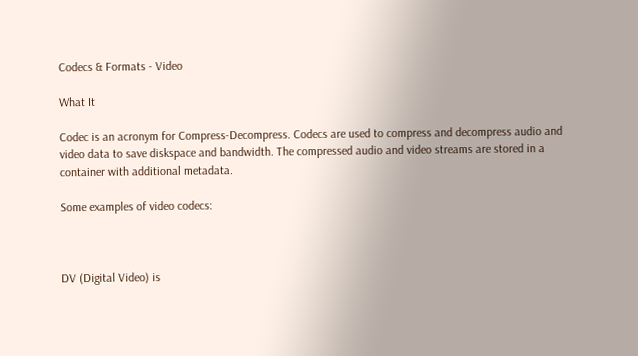Codecs & Formats - Video

What It

Codec is an acronym for Compress-Decompress. Codecs are used to compress and decompress audio and video data to save diskspace and bandwidth. The compressed audio and video streams are stored in a container with additional metadata.

Some examples of video codecs:



DV (Digital Video) is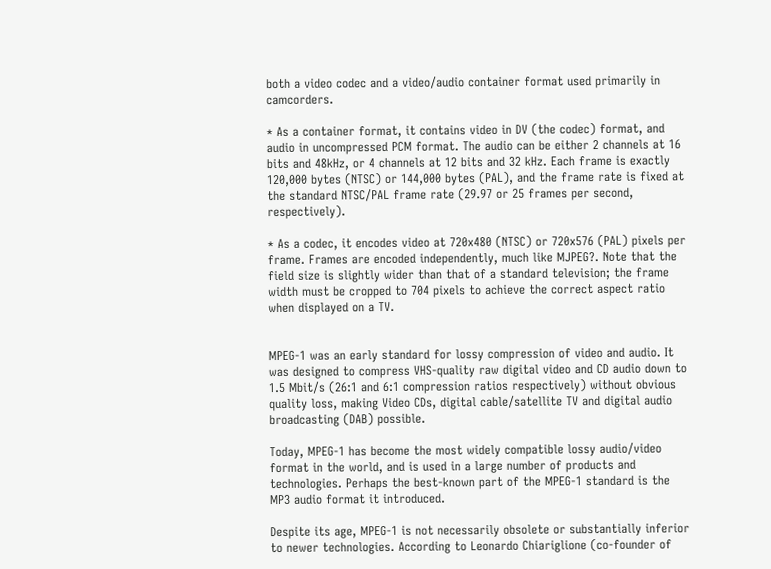both a video codec and a video/audio container format used primarily in camcorders.

* As a container format, it contains video in DV (the codec) format, and audio in uncompressed PCM format. The audio can be either 2 channels at 16 bits and 48kHz, or 4 channels at 12 bits and 32 kHz. Each frame is exactly 120,000 bytes (NTSC) or 144,000 bytes (PAL), and the frame rate is fixed at the standard NTSC/PAL frame rate (29.97 or 25 frames per second, respectively).

* As a codec, it encodes video at 720x480 (NTSC) or 720x576 (PAL) pixels per frame. Frames are encoded independently, much like MJPEG?. Note that the field size is slightly wider than that of a standard television; the frame width must be cropped to 704 pixels to achieve the correct aspect ratio when displayed on a TV.


MPEG-1 was an early standard for lossy compression of video and audio. It was designed to compress VHS-quality raw digital video and CD audio down to 1.5 Mbit/s (26:1 and 6:1 compression ratios respectively) without obvious quality loss, making Video CDs, digital cable/satellite TV and digital audio broadcasting (DAB) possible.

Today, MPEG-1 has become the most widely compatible lossy audio/video format in the world, and is used in a large number of products and technologies. Perhaps the best-known part of the MPEG-1 standard is the MP3 audio format it introduced.

Despite its age, MPEG-1 is not necessarily obsolete or substantially inferior to newer technologies. According to Leonardo Chiariglione (co-founder of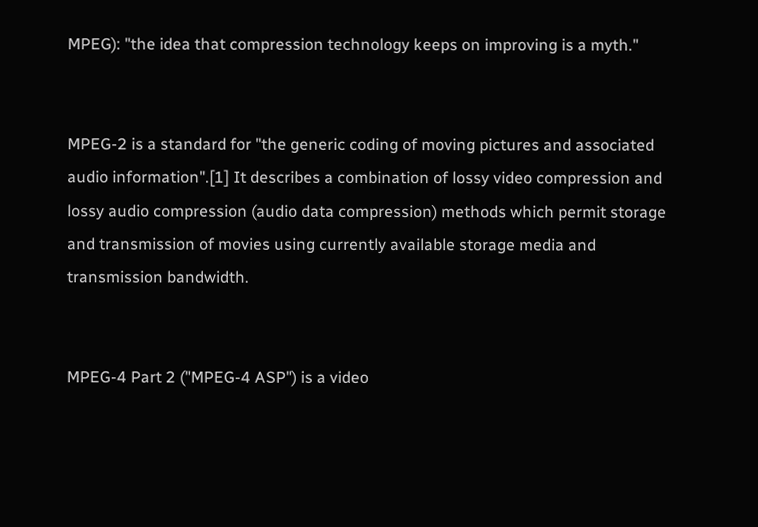MPEG): "the idea that compression technology keeps on improving is a myth."


MPEG-2 is a standard for "the generic coding of moving pictures and associated audio information".[1] It describes a combination of lossy video compression and lossy audio compression (audio data compression) methods which permit storage and transmission of movies using currently available storage media and transmission bandwidth.


MPEG-4 Part 2 ("MPEG-4 ASP") is a video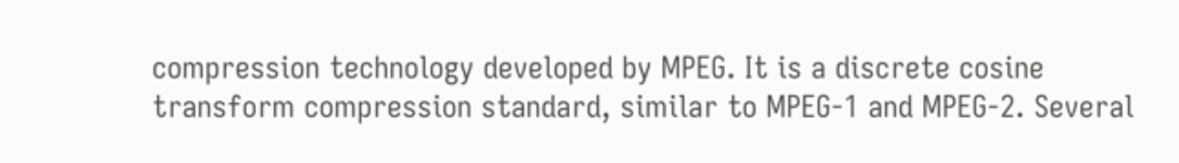compression technology developed by MPEG. It is a discrete cosine transform compression standard, similar to MPEG-1 and MPEG-2. Several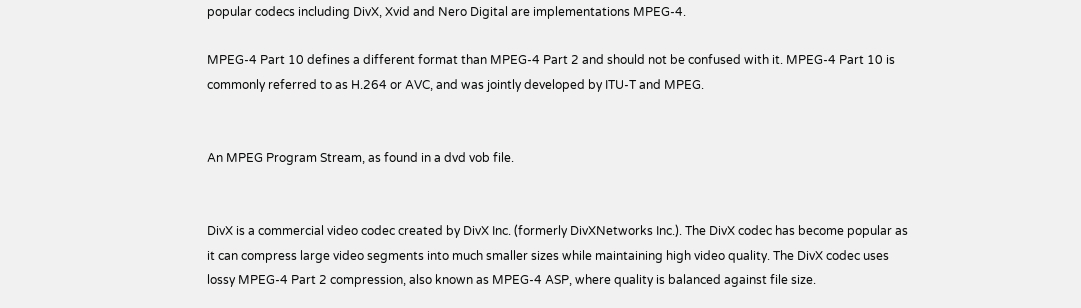popular codecs including DivX, Xvid and Nero Digital are implementations MPEG-4.

MPEG-4 Part 10 defines a different format than MPEG-4 Part 2 and should not be confused with it. MPEG-4 Part 10 is commonly referred to as H.264 or AVC, and was jointly developed by ITU-T and MPEG.


An MPEG Program Stream, as found in a dvd vob file.


DivX is a commercial video codec created by DivX Inc. (formerly DivXNetworks Inc.). The DivX codec has become popular as it can compress large video segments into much smaller sizes while maintaining high video quality. The DivX codec uses lossy MPEG-4 Part 2 compression, also known as MPEG-4 ASP, where quality is balanced against file size.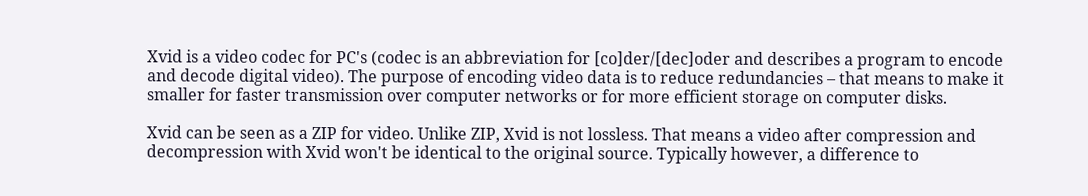Xvid is a video codec for PC's (codec is an abbreviation for [co]der/[dec]oder and describes a program to encode and decode digital video). The purpose of encoding video data is to reduce redundancies – that means to make it smaller for faster transmission over computer networks or for more efficient storage on computer disks.

Xvid can be seen as a ZIP for video. Unlike ZIP, Xvid is not lossless. That means a video after compression and decompression with Xvid won't be identical to the original source. Typically however, a difference to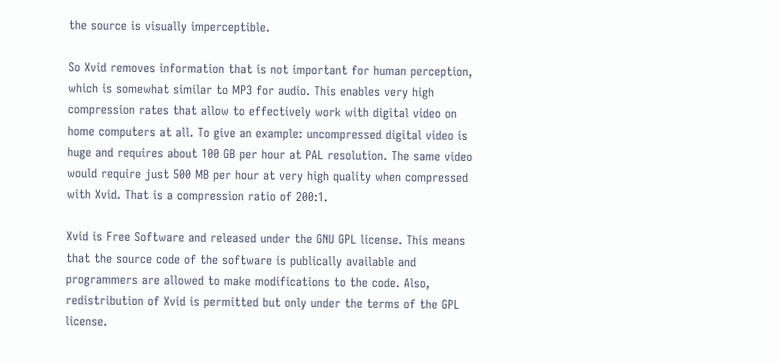the source is visually imperceptible.

So Xvid removes information that is not important for human perception, which is somewhat similar to MP3 for audio. This enables very high compression rates that allow to effectively work with digital video on home computers at all. To give an example: uncompressed digital video is huge and requires about 100 GB per hour at PAL resolution. The same video would require just 500 MB per hour at very high quality when compressed with Xvid. That is a compression ratio of 200:1.

Xvid is Free Software and released under the GNU GPL license. This means that the source code of the software is publically available and programmers are allowed to make modifications to the code. Also, redistribution of Xvid is permitted but only under the terms of the GPL license.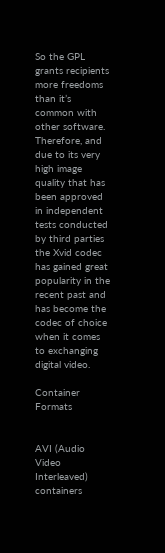So the GPL grants recipients more freedoms than it’s common with other software. Therefore, and due to its very high image quality that has been approved in independent tests conducted by third parties the Xvid codec has gained great popularity in the recent past and has become the codec of choice when it comes to exchanging digital video.

Container Formats


AVI (Audio Video Interleaved) containers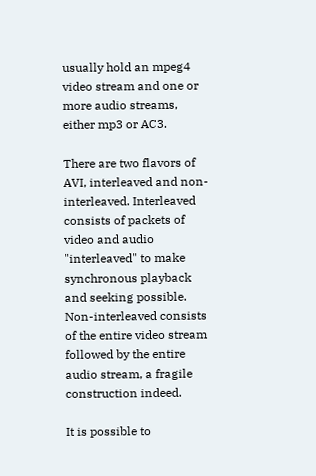usually hold an mpeg4 video stream and one or more audio streams, either mp3 or AC3.

There are two flavors of AVI, interleaved and non-interleaved. Interleaved consists of packets of video and audio "interleaved" to make synchronous playback and seeking possible. Non-interleaved consists of the entire video stream followed by the entire audio stream, a fragile construction indeed.

It is possible to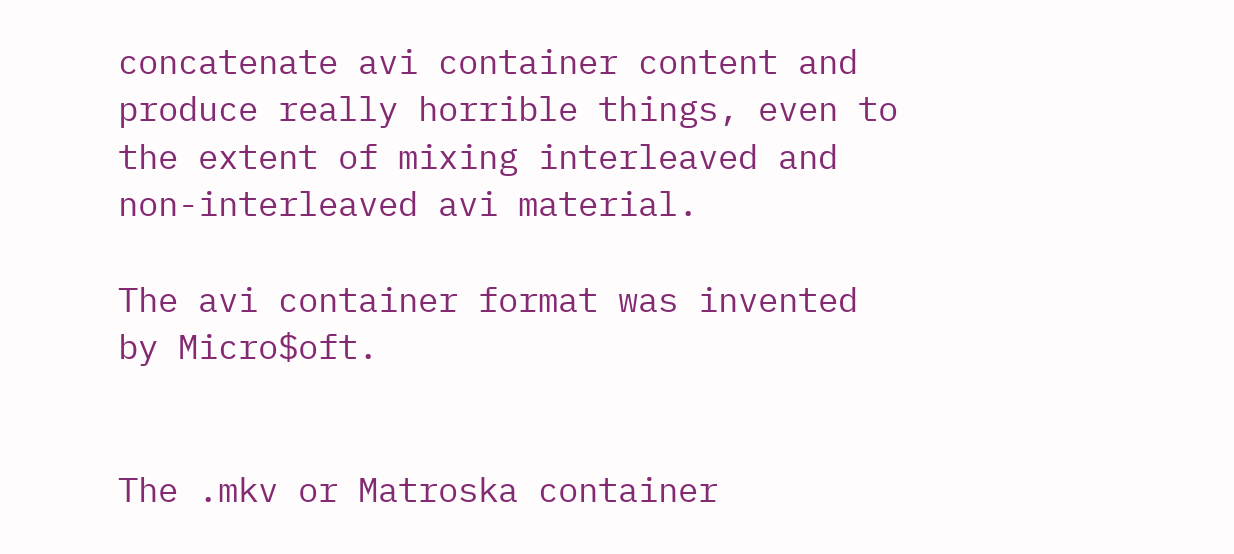concatenate avi container content and produce really horrible things, even to the extent of mixing interleaved and non-interleaved avi material.

The avi container format was invented by Micro$oft.


The .mkv or Matroska container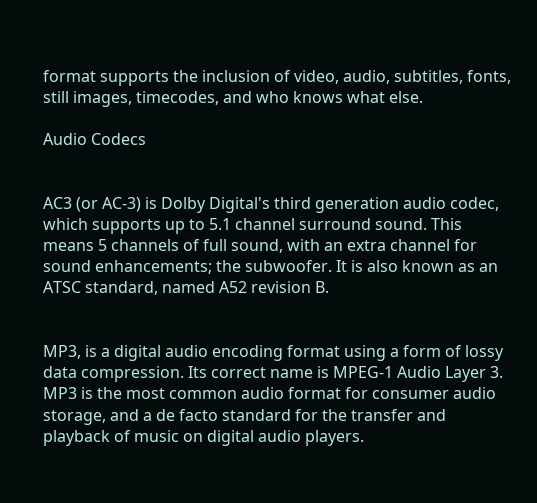format supports the inclusion of video, audio, subtitles, fonts, still images, timecodes, and who knows what else.

Audio Codecs


AC3 (or AC-3) is Dolby Digital's third generation audio codec, which supports up to 5.1 channel surround sound. This means 5 channels of full sound, with an extra channel for sound enhancements; the subwoofer. It is also known as an ATSC standard, named A52 revision B.


MP3, is a digital audio encoding format using a form of lossy data compression. Its correct name is MPEG-1 Audio Layer 3. MP3 is the most common audio format for consumer audio storage, and a de facto standard for the transfer and playback of music on digital audio players.